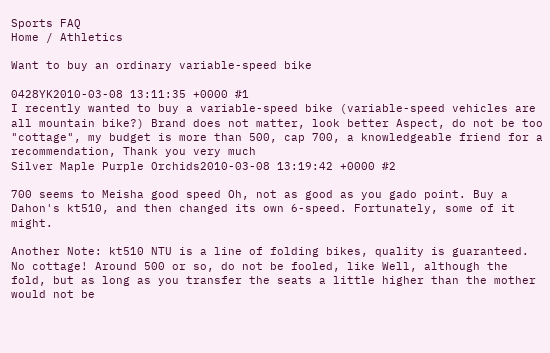Sports FAQ
Home / Athletics

Want to buy an ordinary variable-speed bike

0428YK2010-03-08 13:11:35 +0000 #1
I recently wanted to buy a variable-speed bike (variable-speed vehicles are all mountain bike?) Brand does not matter, look better Aspect, do not be too "cottage", my budget is more than 500, cap 700, a knowledgeable friend for a recommendation, Thank you very much
Silver Maple Purple Orchids2010-03-08 13:19:42 +0000 #2

700 seems to Meisha good speed Oh, not as good as you gado point. Buy a Dahon's kt510, and then changed its own 6-speed. Fortunately, some of it might.

Another Note: kt510 NTU is a line of folding bikes, quality is guaranteed. No cottage! Around 500 or so, do not be fooled, like Well, although the fold, but as long as you transfer the seats a little higher than the mother would not be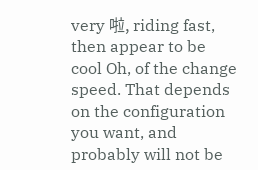very 啦, riding fast, then appear to be cool Oh, of the change speed. That depends on the configuration you want, and probably will not be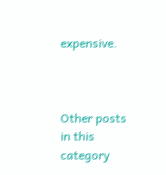expensive.



Other posts in this category